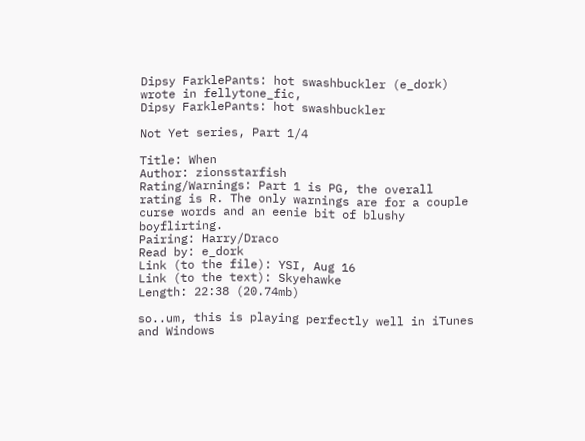Dipsy FarklePants: hot swashbuckler (e_dork) wrote in fellytone_fic,
Dipsy FarklePants: hot swashbuckler

Not Yet series, Part 1/4

Title: When
Author: zionsstarfish
Rating/Warnings: Part 1 is PG, the overall rating is R. The only warnings are for a couple curse words and an eenie bit of blushy boyflirting.
Pairing: Harry/Draco
Read by: e_dork
Link (to the file): YSI, Aug 16
Link (to the text): Skyehawke
Length: 22:38 (20.74mb)

so..um, this is playing perfectly well in iTunes and Windows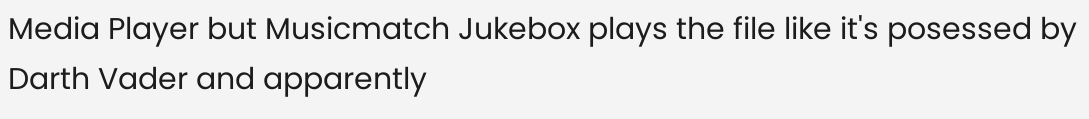Media Player but Musicmatch Jukebox plays the file like it's posessed by Darth Vader and apparently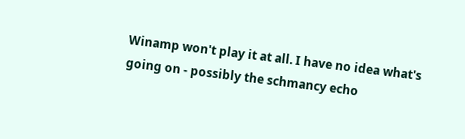Winamp won't play it at all. I have no idea what's going on - possibly the schmancy echo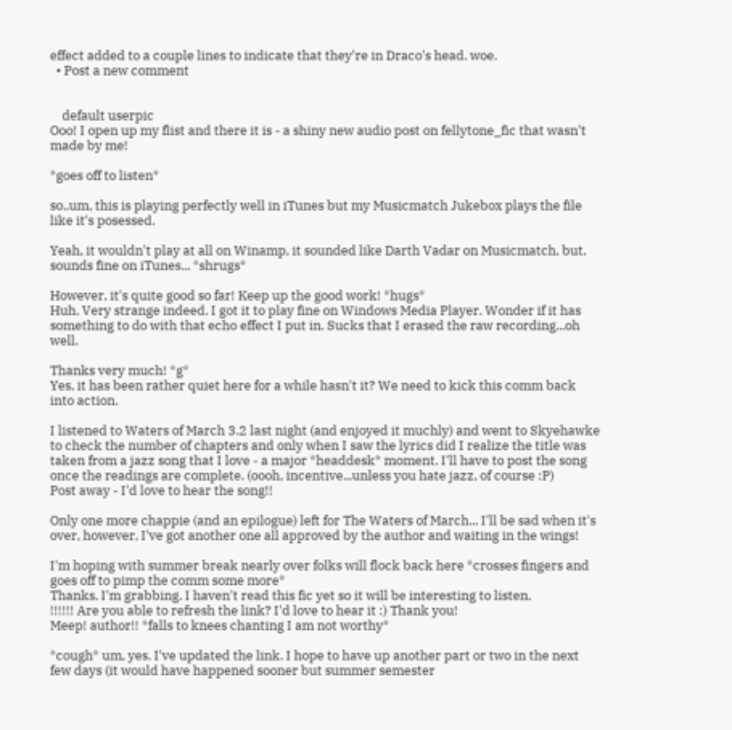effect added to a couple lines to indicate that they're in Draco's head. woe.
  • Post a new comment


    default userpic
Ooo! I open up my flist and there it is - a shiny new audio post on fellytone_fic that wasn't made by me!

*goes off to listen*

so..um, this is playing perfectly well in iTunes but my Musicmatch Jukebox plays the file like it's posessed.

Yeah, it wouldn't play at all on Winamp, it sounded like Darth Vadar on Musicmatch, but, sounds fine on iTunes... *shrugs*

However, it's quite good so far! Keep up the good work! *hugs*
Huh. Very strange indeed. I got it to play fine on Windows Media Player. Wonder if it has something to do with that echo effect I put in. Sucks that I erased the raw recording...oh well.

Thanks very much! *g*
Yes, it has been rather quiet here for a while hasn't it? We need to kick this comm back into action.

I listened to Waters of March 3.2 last night (and enjoyed it muchly) and went to Skyehawke to check the number of chapters and only when I saw the lyrics did I realize the title was taken from a jazz song that I love - a major *headdesk* moment. I'll have to post the song once the readings are complete. (oooh, incentive...unless you hate jazz, of course :P)
Post away - I'd love to hear the song!!

Only one more chappie (and an epilogue) left for The Waters of March... I'll be sad when it's over, however, I've got another one all approved by the author and waiting in the wings!

I'm hoping with summer break nearly over folks will flock back here *crosses fingers and goes off to pimp the comm some more*
Thanks, I'm grabbing. I haven't read this fic yet so it will be interesting to listen.
!!!!!! Are you able to refresh the link? I'd love to hear it :) Thank you!
Meep! author!! *falls to knees chanting I am not worthy*

*cough* um, yes. I've updated the link. I hope to have up another part or two in the next few days (it would have happened sooner but summer semester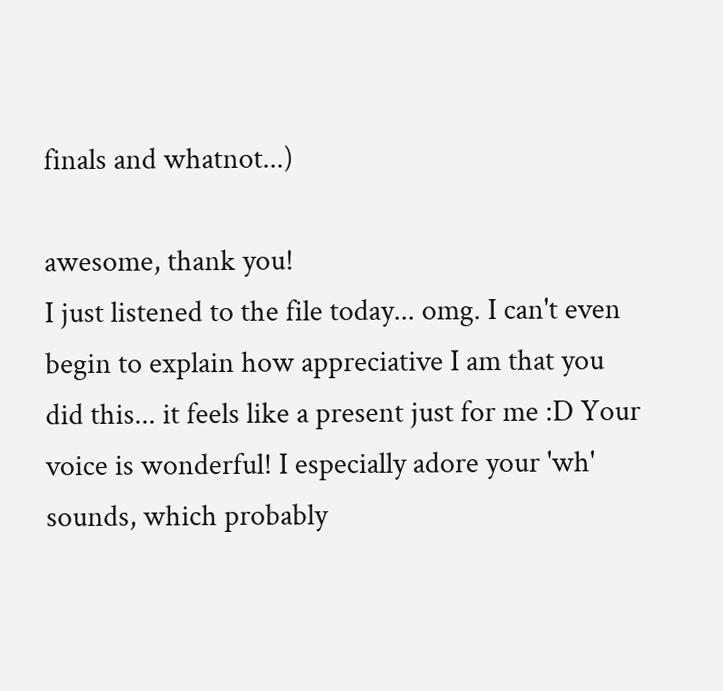finals and whatnot...)

awesome, thank you!
I just listened to the file today... omg. I can't even begin to explain how appreciative I am that you did this... it feels like a present just for me :D Your voice is wonderful! I especially adore your 'wh' sounds, which probably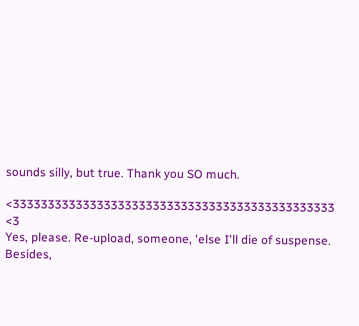sounds silly, but true. Thank you SO much.

<3333333333333333333333333333333333333333333333 <3
Yes, please. Re-upload, someone, 'else I'll die of suspense. Besides,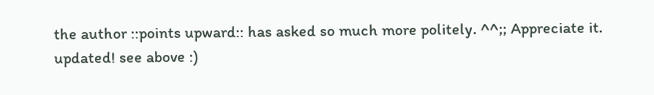the author ::points upward:: has asked so much more politely. ^^;; Appreciate it.
updated! see above :)